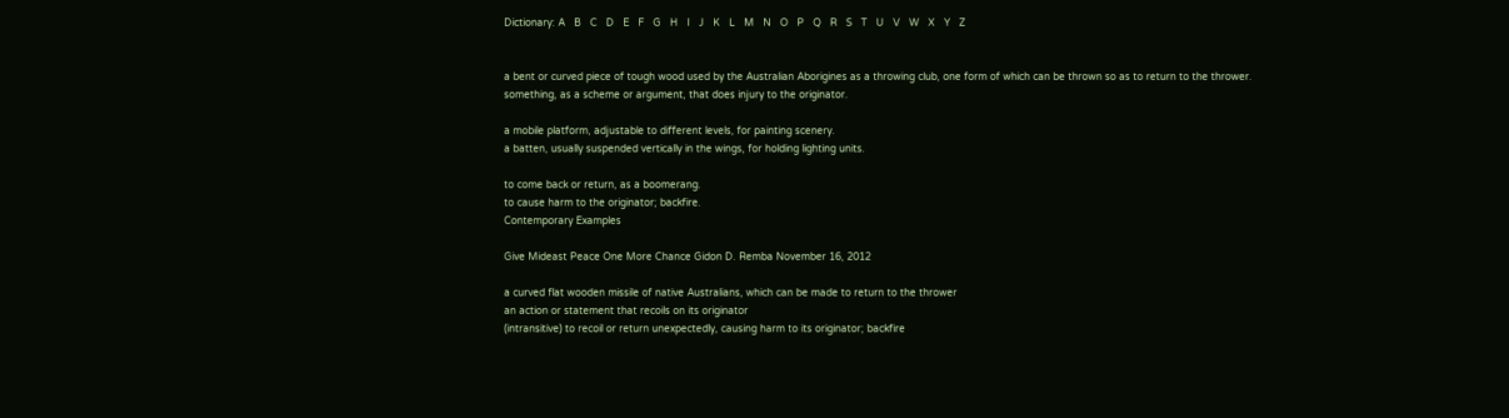Dictionary: A   B   C   D   E   F   G   H   I   J   K   L   M   N   O   P   Q   R   S   T   U   V   W   X   Y   Z


a bent or curved piece of tough wood used by the Australian Aborigines as a throwing club, one form of which can be thrown so as to return to the thrower.
something, as a scheme or argument, that does injury to the originator.

a mobile platform, adjustable to different levels, for painting scenery.
a batten, usually suspended vertically in the wings, for holding lighting units.

to come back or return, as a boomerang.
to cause harm to the originator; backfire.
Contemporary Examples

Give Mideast Peace One More Chance Gidon D. Remba November 16, 2012

a curved flat wooden missile of native Australians, which can be made to return to the thrower
an action or statement that recoils on its originator
(intransitive) to recoil or return unexpectedly, causing harm to its originator; backfire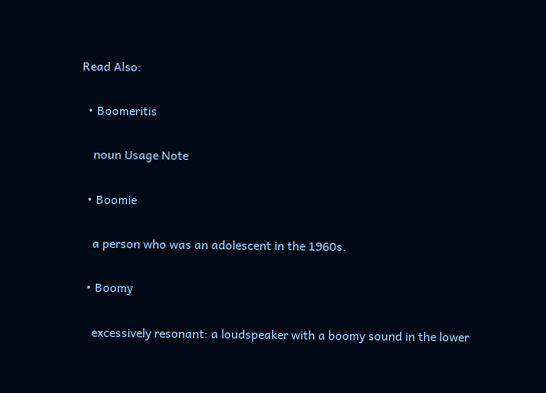Read Also:

  • Boomeritis

    noun Usage Note

  • Boomie

    a person who was an adolescent in the 1960s.

  • Boomy

    excessively resonant: a loudspeaker with a boomy sound in the lower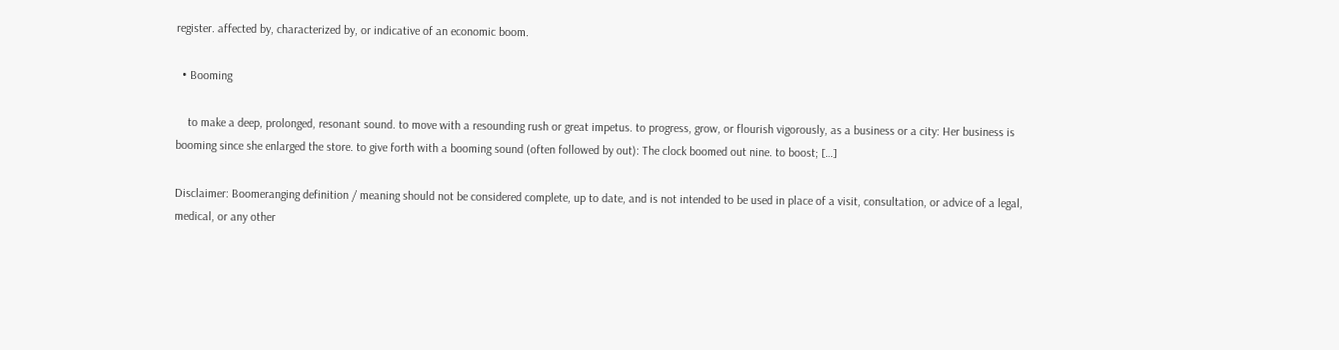register. affected by, characterized by, or indicative of an economic boom.

  • Booming

    to make a deep, prolonged, resonant sound. to move with a resounding rush or great impetus. to progress, grow, or flourish vigorously, as a business or a city: Her business is booming since she enlarged the store. to give forth with a booming sound (often followed by out): The clock boomed out nine. to boost; […]

Disclaimer: Boomeranging definition / meaning should not be considered complete, up to date, and is not intended to be used in place of a visit, consultation, or advice of a legal, medical, or any other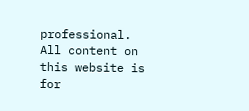professional. All content on this website is for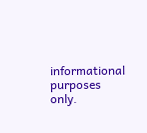informational purposes only.